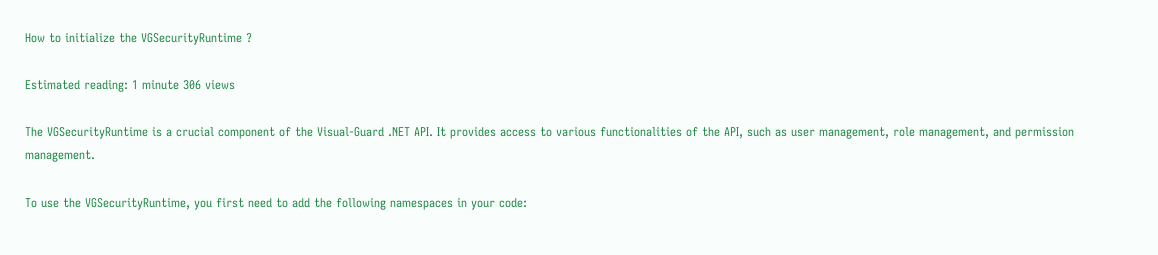How to initialize the VGSecurityRuntime ?

Estimated reading: 1 minute 306 views

The VGSecurityRuntime is a crucial component of the Visual-Guard .NET API. It provides access to various functionalities of the API, such as user management, role management, and permission management.

To use the VGSecurityRuntime, you first need to add the following namespaces in your code: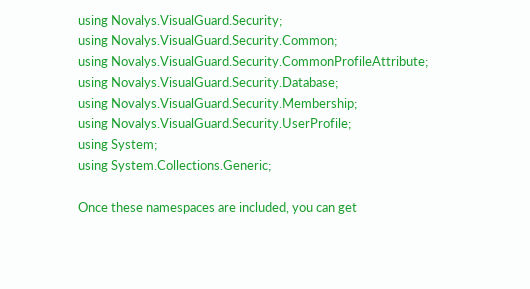using Novalys.VisualGuard.Security;
using Novalys.VisualGuard.Security.Common;
using Novalys.VisualGuard.Security.CommonProfileAttribute;
using Novalys.VisualGuard.Security.Database;
using Novalys.VisualGuard.Security.Membership;
using Novalys.VisualGuard.Security.UserProfile;
using System;
using System.Collections.Generic;

Once these namespaces are included, you can get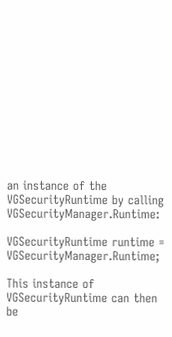an instance of the VGSecurityRuntime by calling VGSecurityManager.Runtime:

VGSecurityRuntime runtime = VGSecurityManager.Runtime;

This instance of VGSecurityRuntime can then be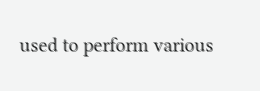used to perform various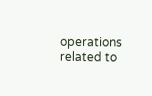operations related to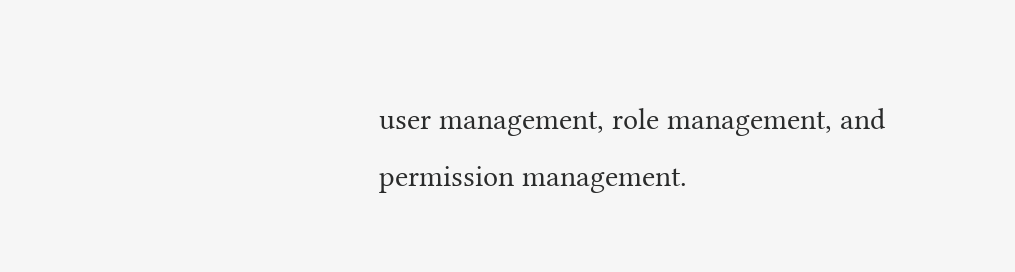user management, role management, and permission management.